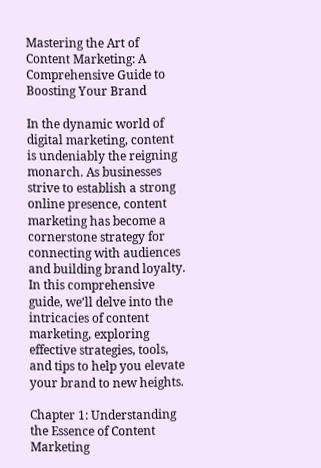Mastering the Art of Content Marketing: A Comprehensive Guide to Boosting Your Brand

In the dynamic world of digital marketing, content is undeniably the reigning monarch. As businesses strive to establish a strong online presence, content marketing has become a cornerstone strategy for connecting with audiences and building brand loyalty. In this comprehensive guide, we’ll delve into the intricacies of content marketing, exploring effective strategies, tools, and tips to help you elevate your brand to new heights.

Chapter 1: Understanding the Essence of Content Marketing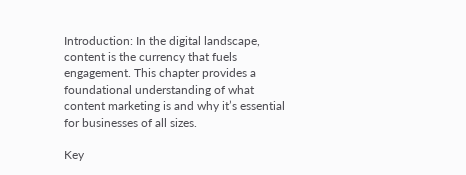Introduction: In the digital landscape, content is the currency that fuels engagement. This chapter provides a foundational understanding of what content marketing is and why it’s essential for businesses of all sizes.

Key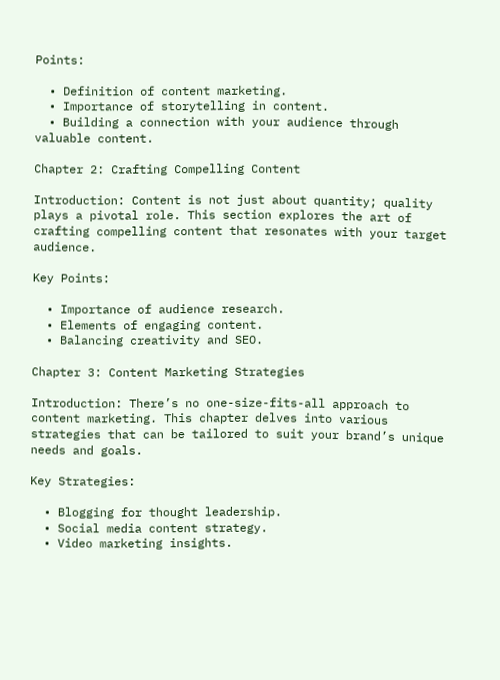Points:

  • Definition of content marketing.
  • Importance of storytelling in content.
  • Building a connection with your audience through valuable content.

Chapter 2: Crafting Compelling Content

Introduction: Content is not just about quantity; quality plays a pivotal role. This section explores the art of crafting compelling content that resonates with your target audience.

Key Points:

  • Importance of audience research.
  • Elements of engaging content.
  • Balancing creativity and SEO.

Chapter 3: Content Marketing Strategies

Introduction: There’s no one-size-fits-all approach to content marketing. This chapter delves into various strategies that can be tailored to suit your brand’s unique needs and goals.

Key Strategies:

  • Blogging for thought leadership.
  • Social media content strategy.
  • Video marketing insights.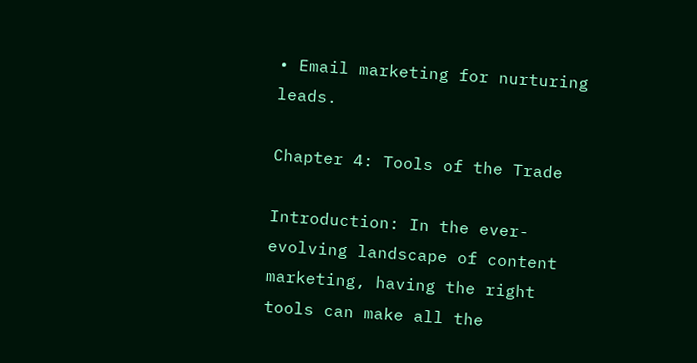• Email marketing for nurturing leads.

Chapter 4: Tools of the Trade

Introduction: In the ever-evolving landscape of content marketing, having the right tools can make all the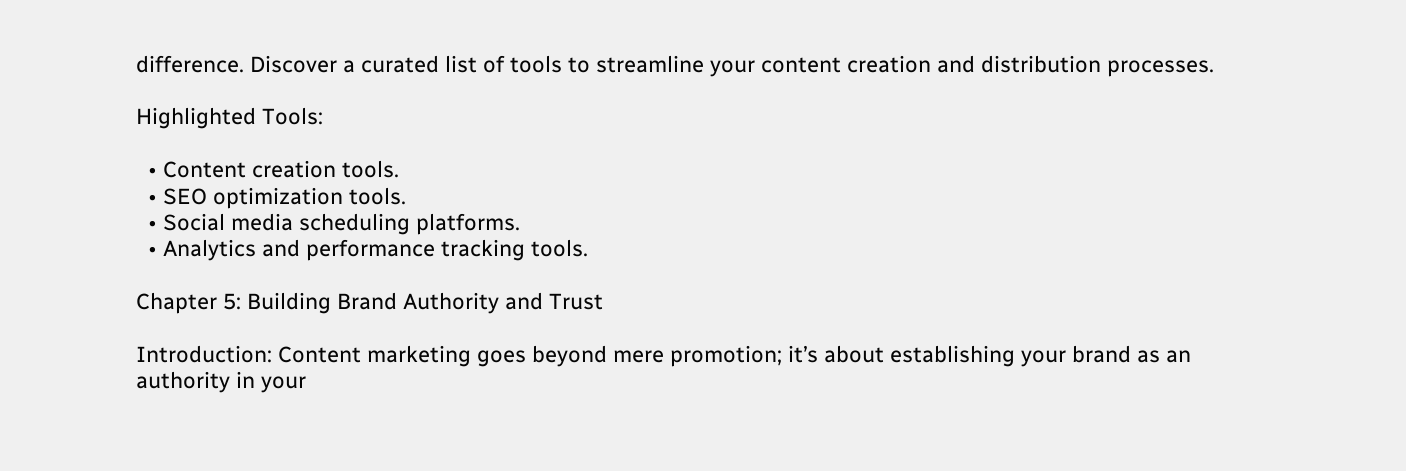difference. Discover a curated list of tools to streamline your content creation and distribution processes.

Highlighted Tools:

  • Content creation tools.
  • SEO optimization tools.
  • Social media scheduling platforms.
  • Analytics and performance tracking tools.

Chapter 5: Building Brand Authority and Trust

Introduction: Content marketing goes beyond mere promotion; it’s about establishing your brand as an authority in your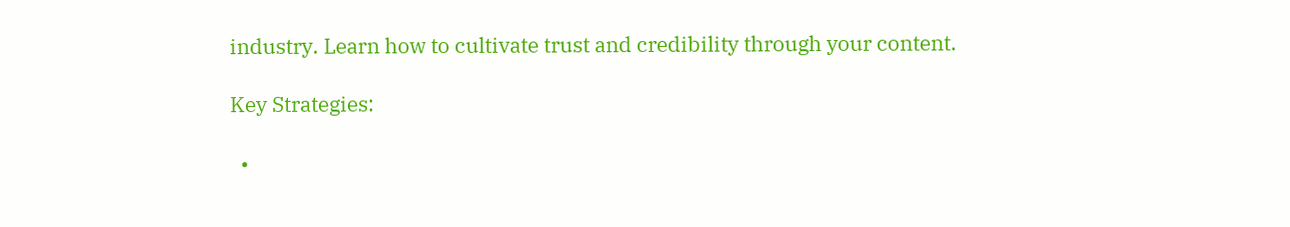industry. Learn how to cultivate trust and credibility through your content.

Key Strategies:

  •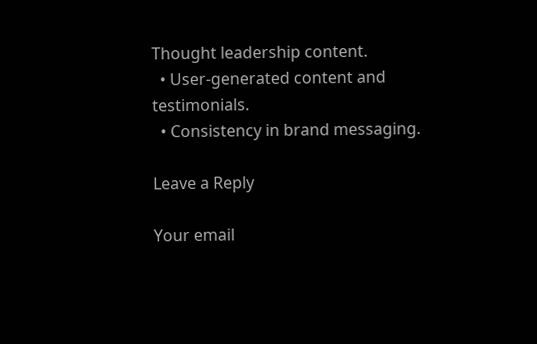Thought leadership content.
  • User-generated content and testimonials.
  • Consistency in brand messaging.

Leave a Reply

Your email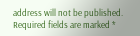address will not be published. Required fields are marked *